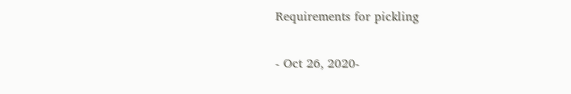Requirements for pickling

- Oct 26, 2020-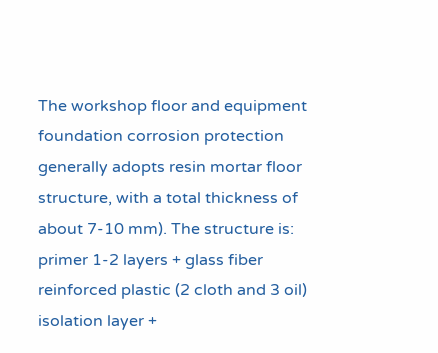The workshop floor and equipment foundation corrosion protection generally adopts resin mortar floor structure, with a total thickness of about 7-10 mm). The structure is: primer 1-2 layers + glass fiber reinforced plastic (2 cloth and 3 oil) isolation layer +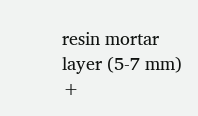resin mortar layer (5-7 mm) +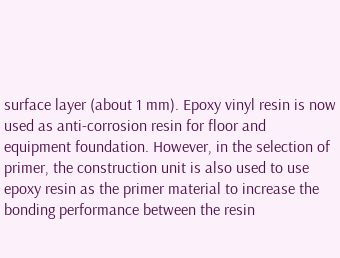surface layer (about 1 mm). Epoxy vinyl resin is now used as anti-corrosion resin for floor and equipment foundation. However, in the selection of primer, the construction unit is also used to use epoxy resin as the primer material to increase the bonding performance between the resin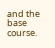and the base course.